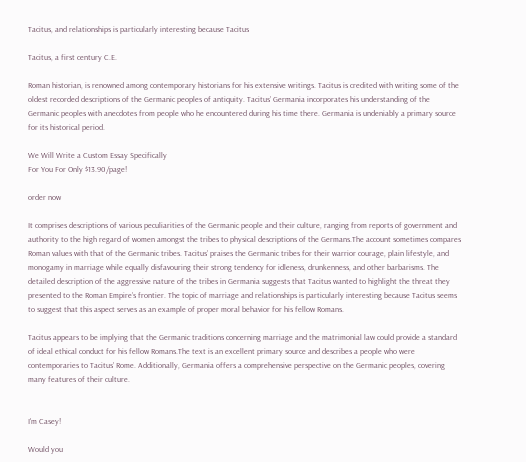Tacitus, and relationships is particularly interesting because Tacitus

Tacitus, a first century C.E.

Roman historian, is renowned among contemporary historians for his extensive writings. Tacitus is credited with writing some of the oldest recorded descriptions of the Germanic peoples of antiquity. Tacitus’ Germania incorporates his understanding of the Germanic peoples with anecdotes from people who he encountered during his time there. Germania is undeniably a primary source for its historical period.

We Will Write a Custom Essay Specifically
For You For Only $13.90/page!

order now

It comprises descriptions of various peculiarities of the Germanic people and their culture, ranging from reports of government and authority to the high regard of women amongst the tribes to physical descriptions of the Germans.The account sometimes compares Roman values with that of the Germanic tribes. Tacitus’ praises the Germanic tribes for their warrior courage, plain lifestyle, and monogamy in marriage while equally disfavouring their strong tendency for idleness, drunkenness, and other barbarisms. The detailed description of the aggressive nature of the tribes in Germania suggests that Tacitus wanted to highlight the threat they presented to the Roman Empire’s frontier. The topic of marriage and relationships is particularly interesting because Tacitus seems to suggest that this aspect serves as an example of proper moral behavior for his fellow Romans.

Tacitus appears to be implying that the Germanic traditions concerning marriage and the matrimonial law could provide a standard of ideal ethical conduct for his fellow Romans.The text is an excellent primary source and describes a people who were contemporaries to Tacitus’ Rome. Additionally, Germania offers a comprehensive perspective on the Germanic peoples, covering many features of their culture.


I'm Casey!

Would you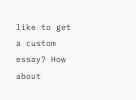like to get a custom essay? How about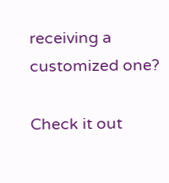receiving a customized one?

Check it out